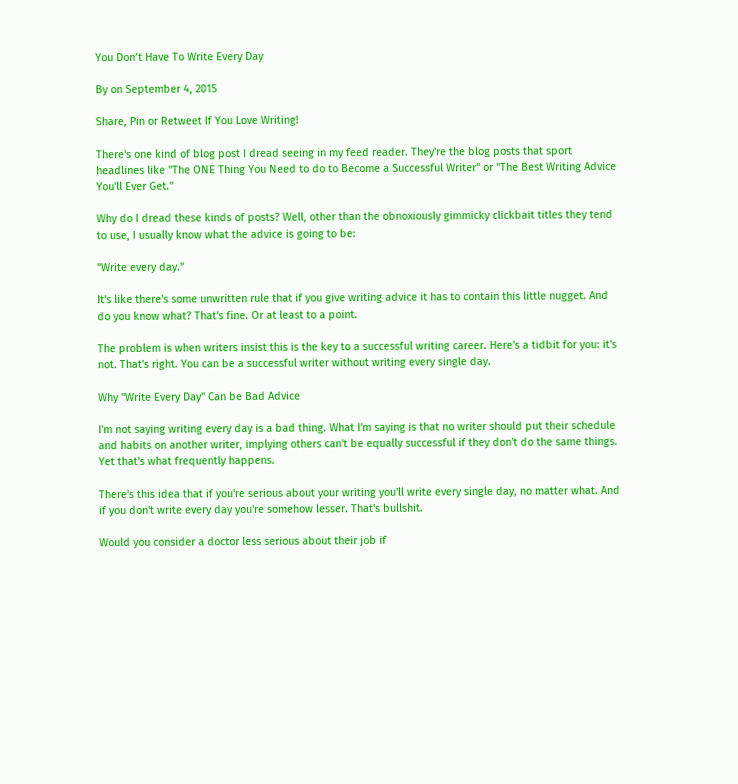You Don’t Have To Write Every Day

By on September 4, 2015

Share, Pin or Retweet If You Love Writing!

There's one kind of blog post I dread seeing in my feed reader. They're the blog posts that sport headlines like "The ONE Thing You Need to do to Become a Successful Writer" or "The Best Writing Advice You'll Ever Get."

Why do I dread these kinds of posts? Well, other than the obnoxiously gimmicky clickbait titles they tend to use, I usually know what the advice is going to be:

"Write every day."

It's like there's some unwritten rule that if you give writing advice it has to contain this little nugget. And do you know what? That's fine. Or at least to a point.

The problem is when writers insist this is the key to a successful writing career. Here's a tidbit for you: it's not. That's right. You can be a successful writer without writing every single day.

Why "Write Every Day" Can be Bad Advice

I'm not saying writing every day is a bad thing. What I'm saying is that no writer should put their schedule and habits on another writer, implying others can't be equally successful if they don't do the same things. Yet that's what frequently happens.

There's this idea that if you're serious about your writing you'll write every single day, no matter what. And if you don't write every day you're somehow lesser. That's bullshit.

Would you consider a doctor less serious about their job if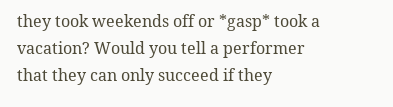they took weekends off or *gasp* took a vacation? Would you tell a performer that they can only succeed if they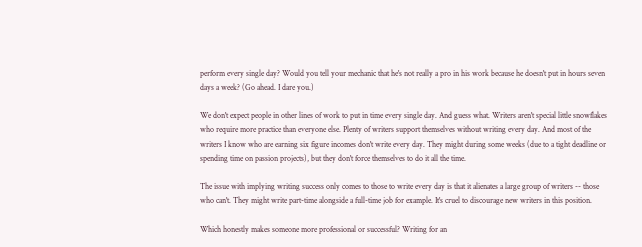perform every single day? Would you tell your mechanic that he's not really a pro in his work because he doesn't put in hours seven days a week? (Go ahead. I dare you.)

We don't expect people in other lines of work to put in time every single day. And guess what. Writers aren't special little snowflakes who require more practice than everyone else. Plenty of writers support themselves without writing every day. And most of the writers I know who are earning six figure incomes don't write every day. They might during some weeks (due to a tight deadline or spending time on passion projects), but they don't force themselves to do it all the time.

The issue with implying writing success only comes to those to write every day is that it alienates a large group of writers -- those who can't. They might write part-time alongside a full-time job for example. It's cruel to discourage new writers in this position.

Which honestly makes someone more professional or successful? Writing for an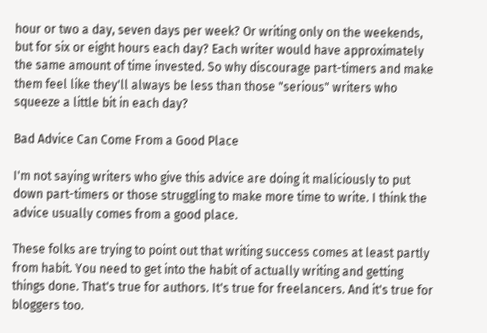hour or two a day, seven days per week? Or writing only on the weekends, but for six or eight hours each day? Each writer would have approximately the same amount of time invested. So why discourage part-timers and make them feel like they'll always be less than those "serious" writers who squeeze a little bit in each day?

Bad Advice Can Come From a Good Place

I'm not saying writers who give this advice are doing it maliciously to put down part-timers or those struggling to make more time to write. I think the advice usually comes from a good place.

These folks are trying to point out that writing success comes at least partly from habit. You need to get into the habit of actually writing and getting things done. That's true for authors. It's true for freelancers. And it's true for bloggers too.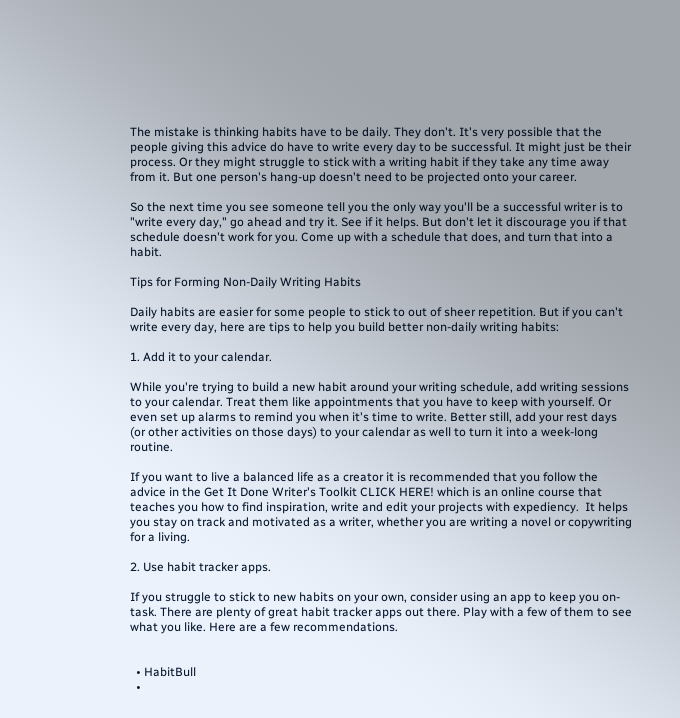The mistake is thinking habits have to be daily. They don't. It's very possible that the people giving this advice do have to write every day to be successful. It might just be their process. Or they might struggle to stick with a writing habit if they take any time away from it. But one person's hang-up doesn't need to be projected onto your career.

So the next time you see someone tell you the only way you'll be a successful writer is to "write every day," go ahead and try it. See if it helps. But don't let it discourage you if that schedule doesn't work for you. Come up with a schedule that does, and turn that into a habit.

Tips for Forming Non-Daily Writing Habits

Daily habits are easier for some people to stick to out of sheer repetition. But if you can't write every day, here are tips to help you build better non-daily writing habits:

1. Add it to your calendar.

While you're trying to build a new habit around your writing schedule, add writing sessions to your calendar. Treat them like appointments that you have to keep with yourself. Or even set up alarms to remind you when it's time to write. Better still, add your rest days (or other activities on those days) to your calendar as well to turn it into a week-long routine.

If you want to live a balanced life as a creator it is recommended that you follow the advice in the Get It Done Writer's Toolkit CLICK HERE! which is an online course that teaches you how to find inspiration, write and edit your projects with expediency.  It helps you stay on track and motivated as a writer, whether you are writing a novel or copywriting for a living.

2. Use habit tracker apps.

If you struggle to stick to new habits on your own, consider using an app to keep you on-task. There are plenty of great habit tracker apps out there. Play with a few of them to see what you like. Here are a few recommendations.


  • HabitBull
  •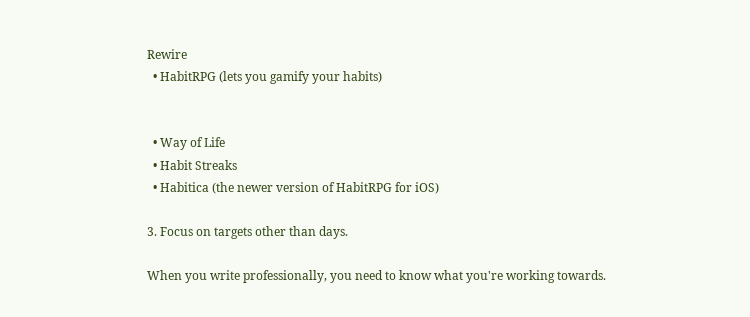Rewire
  • HabitRPG (lets you gamify your habits)


  • Way of Life
  • Habit Streaks
  • Habitica (the newer version of HabitRPG for iOS)

3. Focus on targets other than days.

When you write professionally, you need to know what you're working towards.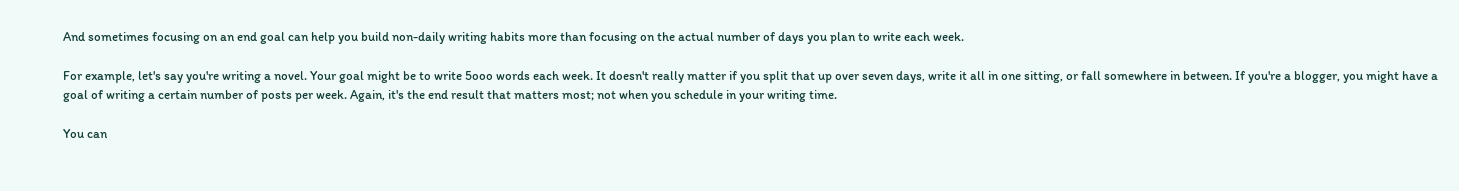And sometimes focusing on an end goal can help you build non-daily writing habits more than focusing on the actual number of days you plan to write each week.

For example, let's say you're writing a novel. Your goal might be to write 5ooo words each week. It doesn't really matter if you split that up over seven days, write it all in one sitting, or fall somewhere in between. If you're a blogger, you might have a goal of writing a certain number of posts per week. Again, it's the end result that matters most; not when you schedule in your writing time.

You can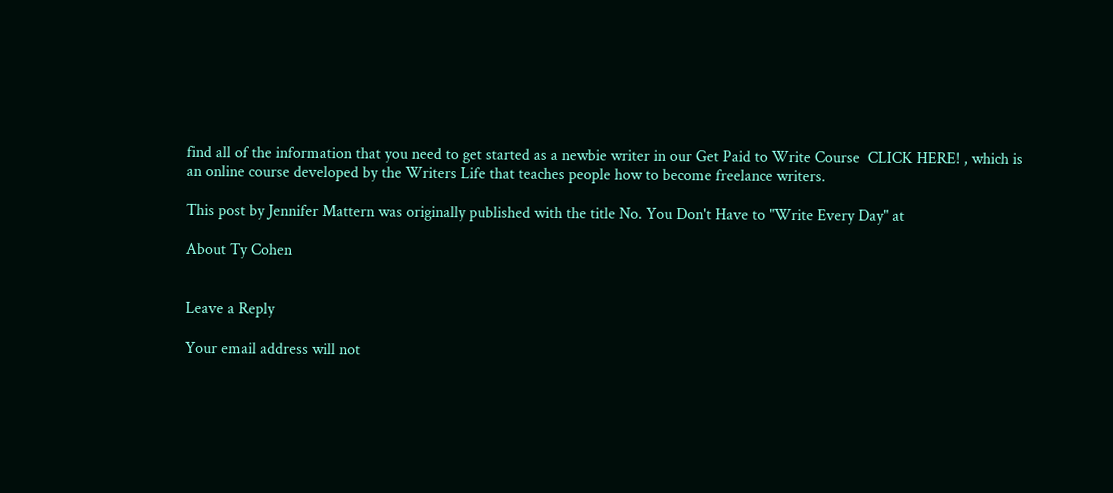find all of the information that you need to get started as a newbie writer in our Get Paid to Write Course  CLICK HERE! , which is an online course developed by the Writers Life that teaches people how to become freelance writers.

This post by Jennifer Mattern was originally published with the title No. You Don't Have to "Write Every Day" at

About Ty Cohen


Leave a Reply

Your email address will not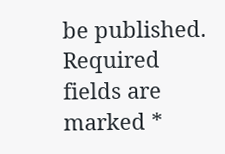be published. Required fields are marked *